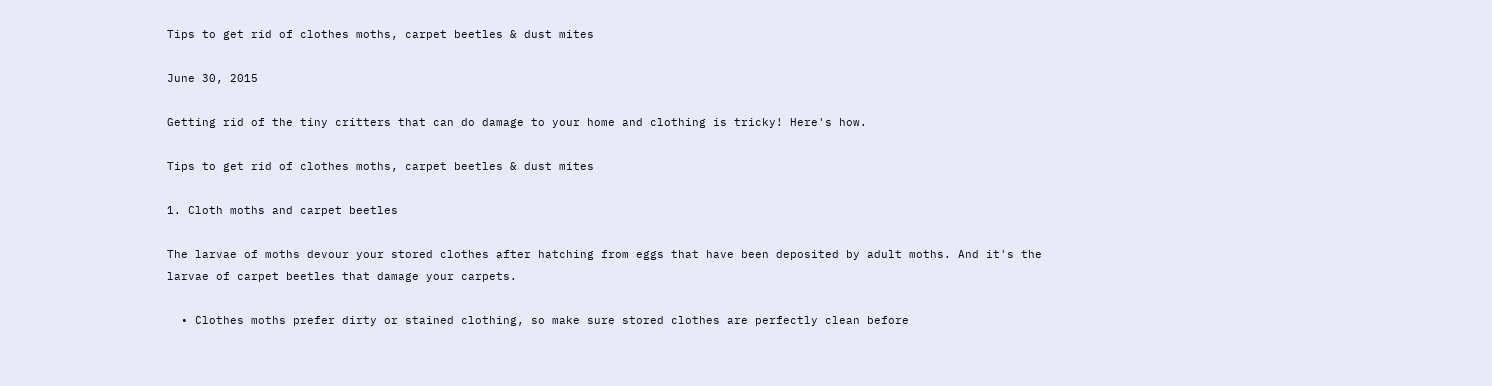Tips to get rid of clothes moths, carpet beetles & dust mites

June 30, 2015

Getting rid of the tiny critters that can do damage to your home and clothing is tricky! Here's how.

Tips to get rid of clothes moths, carpet beetles & dust mites

1. Cloth moths and carpet beetles

The larvae of moths devour your stored clothes after hatching from eggs that have been deposited by adult moths. And it's the larvae of carpet beetles that damage your carpets.

  • Clothes moths prefer dirty or stained clothing, so make sure stored clothes are perfectly clean before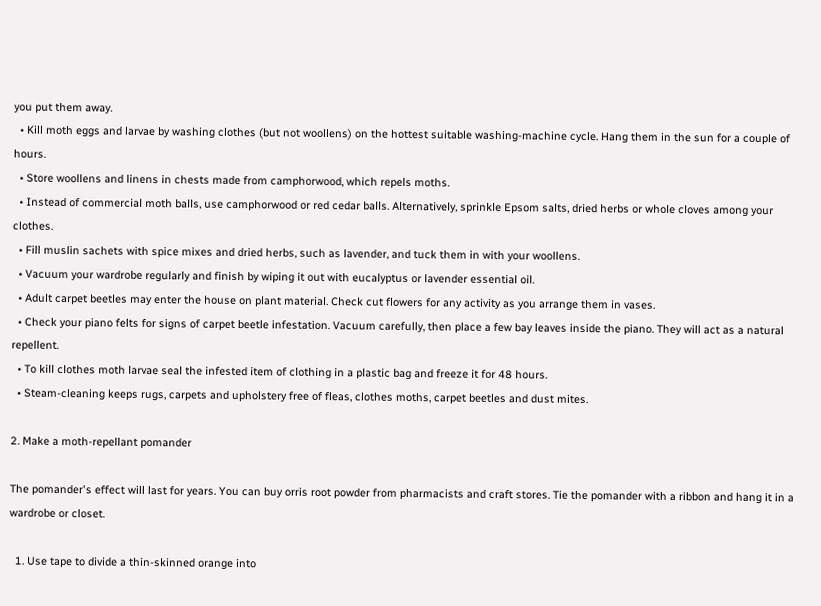you put them away.
  • Kill moth eggs and larvae by washing clothes (but not woollens) on the hottest suitable washing-machine cycle. Hang them in the sun for a couple of hours.
  • Store woollens and linens in chests made from camphorwood, which repels moths.
  • Instead of commercial moth balls, use camphorwood or red cedar balls. Alternatively, sprinkle Epsom salts, dried herbs or whole cloves among your clothes.
  • Fill muslin sachets with spice mixes and dried herbs, such as lavender, and tuck them in with your woollens.
  • Vacuum your wardrobe regularly and finish by wiping it out with eucalyptus or lavender essential oil.
  • Adult carpet beetles may enter the house on plant material. Check cut flowers for any activity as you arrange them in vases.
  • Check your piano felts for signs of carpet beetle infestation. Vacuum carefully, then place a few bay leaves inside the piano. They will act as a natural repellent.
  • To kill clothes moth larvae seal the infested item of clothing in a plastic bag and freeze it for 48 hours.
  • Steam-cleaning keeps rugs, carpets and upholstery free of fleas, clothes moths, carpet beetles and dust mites.

2. Make a moth-repellant pomander

The pomander's effect will last for years. You can buy orris root powder from pharmacists and craft stores. Tie the pomander with a ribbon and hang it in a wardrobe or closet.

  1. Use tape to divide a thin-skinned orange into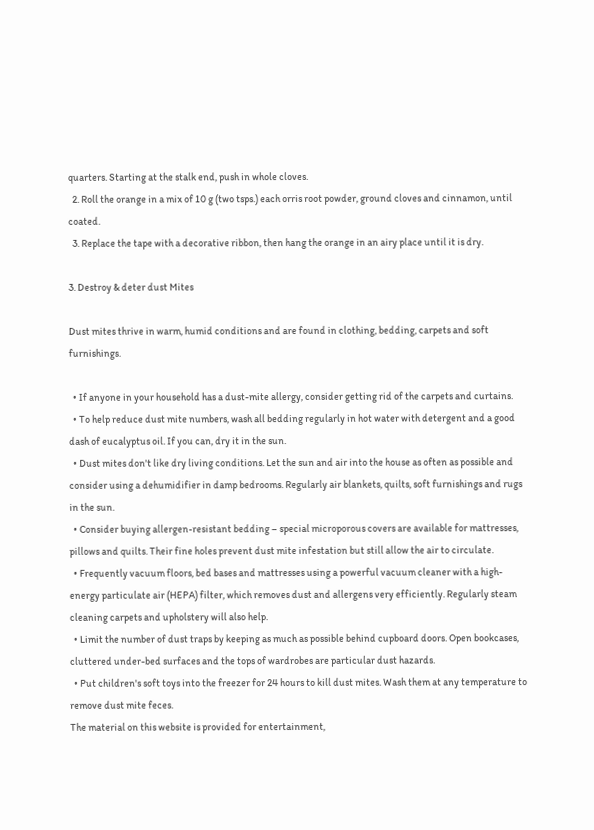quarters. Starting at the stalk end, push in whole cloves.
  2. Roll the orange in a mix of 10 g (two tsps.) each orris root powder, ground cloves and cinnamon, until coated.
  3. Replace the tape with a decorative ribbon, then hang the orange in an airy place until it is dry.

3. Destroy & deter dust Mites

Dust mites thrive in warm, humid conditions and are found in clothing, bedding, carpets and soft furnishings.

  • If anyone in your household has a dust-mite allergy, consider getting rid of the carpets and curtains.
  • To help reduce dust mite numbers, wash all bedding regularly in hot water with detergent and a good dash of eucalyptus oil. If you can, dry it in the sun.
  • Dust mites don't like dry living conditions. Let the sun and air into the house as often as possible and consider using a dehumidifier in damp bedrooms. Regularly air blankets, quilts, soft furnishings and rugs in the sun.
  • Consider buying allergen-resistant bedding – special microporous covers are available for mattresses, pillows and quilts. Their fine holes prevent dust mite infestation but still allow the air to circulate.
  • Frequently vacuum floors, bed bases and mattresses using a powerful vacuum cleaner with a high-energy particulate air (HEPA) filter, which removes dust and allergens very efficiently. Regularly steam cleaning carpets and upholstery will also help.
  • Limit the number of dust traps by keeping as much as possible behind cupboard doors. Open bookcases, cluttered under-bed surfaces and the tops of wardrobes are particular dust hazards.
  • Put children's soft toys into the freezer for 24 hours to kill dust mites. Wash them at any temperature to remove dust mite feces.
The material on this website is provided for entertainment,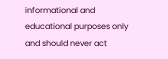informational and educational purposes only and should never act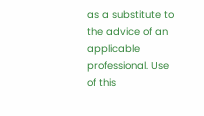as a substitute to the advice of an applicable professional. Use of this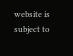website is subject to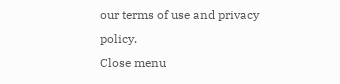our terms of use and privacy policy.
Close menu